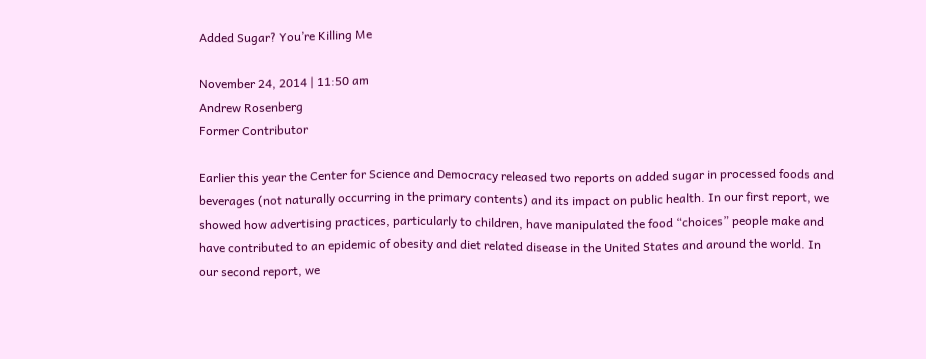Added Sugar? You’re Killing Me

November 24, 2014 | 11:50 am
Andrew Rosenberg
Former Contributor

Earlier this year the Center for Science and Democracy released two reports on added sugar in processed foods and beverages (not naturally occurring in the primary contents) and its impact on public health. In our first report, we showed how advertising practices, particularly to children, have manipulated the food “choices” people make and have contributed to an epidemic of obesity and diet related disease in the United States and around the world. In our second report, we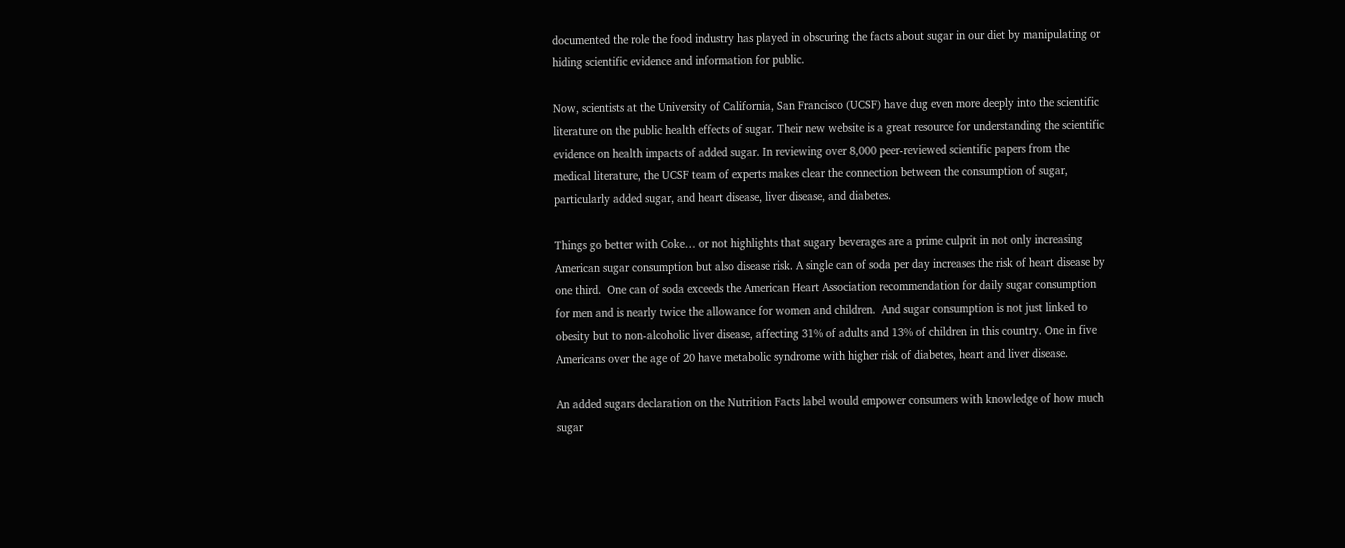documented the role the food industry has played in obscuring the facts about sugar in our diet by manipulating or hiding scientific evidence and information for public.

Now, scientists at the University of California, San Francisco (UCSF) have dug even more deeply into the scientific literature on the public health effects of sugar. Their new website is a great resource for understanding the scientific evidence on health impacts of added sugar. In reviewing over 8,000 peer-reviewed scientific papers from the medical literature, the UCSF team of experts makes clear the connection between the consumption of sugar, particularly added sugar, and heart disease, liver disease, and diabetes.

Things go better with Coke… or not highlights that sugary beverages are a prime culprit in not only increasing American sugar consumption but also disease risk. A single can of soda per day increases the risk of heart disease by one third.  One can of soda exceeds the American Heart Association recommendation for daily sugar consumption for men and is nearly twice the allowance for women and children.  And sugar consumption is not just linked to obesity but to non-alcoholic liver disease, affecting 31% of adults and 13% of children in this country. One in five Americans over the age of 20 have metabolic syndrome with higher risk of diabetes, heart and liver disease.

An added sugars declaration on the Nutrition Facts label would empower consumers with knowledge of how much sugar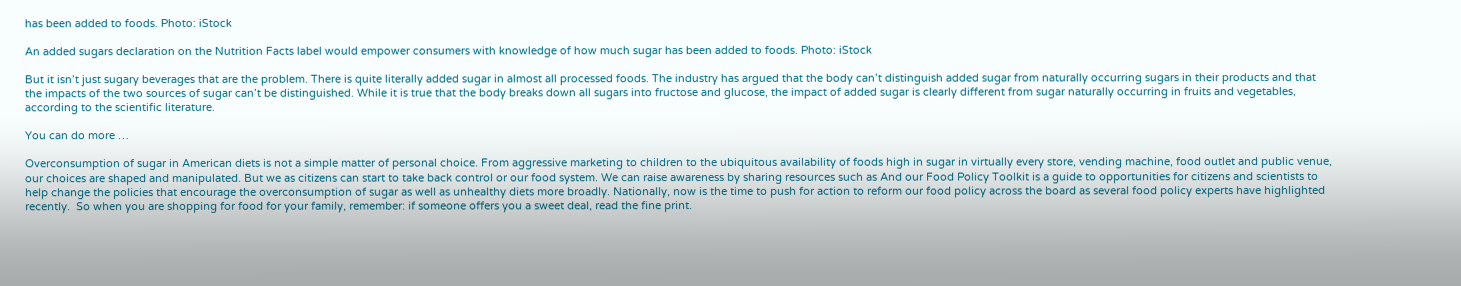has been added to foods. Photo: iStock

An added sugars declaration on the Nutrition Facts label would empower consumers with knowledge of how much sugar has been added to foods. Photo: iStock

But it isn’t just sugary beverages that are the problem. There is quite literally added sugar in almost all processed foods. The industry has argued that the body can’t distinguish added sugar from naturally occurring sugars in their products and that the impacts of the two sources of sugar can’t be distinguished. While it is true that the body breaks down all sugars into fructose and glucose, the impact of added sugar is clearly different from sugar naturally occurring in fruits and vegetables, according to the scientific literature.

You can do more …

Overconsumption of sugar in American diets is not a simple matter of personal choice. From aggressive marketing to children to the ubiquitous availability of foods high in sugar in virtually every store, vending machine, food outlet and public venue, our choices are shaped and manipulated. But we as citizens can start to take back control or our food system. We can raise awareness by sharing resources such as And our Food Policy Toolkit is a guide to opportunities for citizens and scientists to help change the policies that encourage the overconsumption of sugar as well as unhealthy diets more broadly. Nationally, now is the time to push for action to reform our food policy across the board as several food policy experts have highlighted recently.  So when you are shopping for food for your family, remember: if someone offers you a sweet deal, read the fine print.